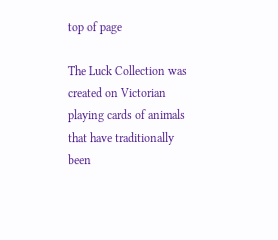top of page

The Luck Collection was created on Victorian playing cards of animals that have traditionally been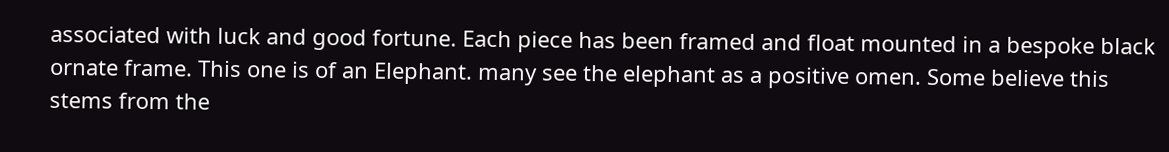associated with luck and good fortune. Each piece has been framed and float mounted in a bespoke black ornate frame. This one is of an Elephant. many see the elephant as a positive omen. Some believe this stems from the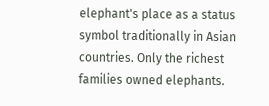elephant's place as a status symbol traditionally in Asian countries. Only the richest families owned elephants.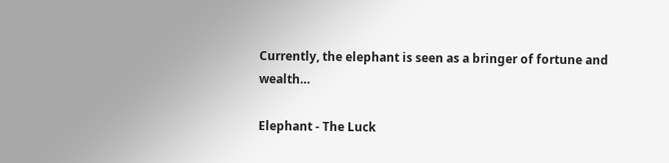Currently, the elephant is seen as a bringer of fortune and wealth…

Elephant - The Luck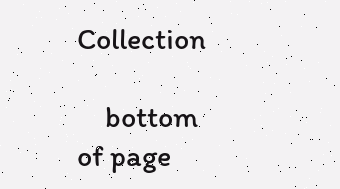Collection

    bottom of page